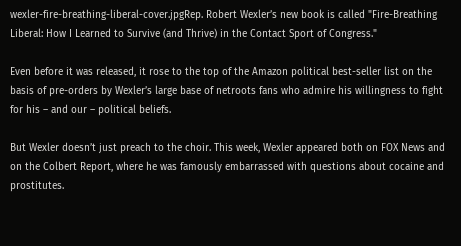wexler-fire-breathing-liberal-cover.jpgRep. Robert Wexler’s new book is called "Fire-Breathing Liberal: How I Learned to Survive (and Thrive) in the Contact Sport of Congress."

Even before it was released, it rose to the top of the Amazon political best-seller list on the basis of pre-orders by Wexler’s large base of netroots fans who admire his willingness to fight for his – and our – political beliefs.

But Wexler doesn’t just preach to the choir. This week, Wexler appeared both on FOX News and on the Colbert Report, where he was famously embarrassed with questions about cocaine and prostitutes.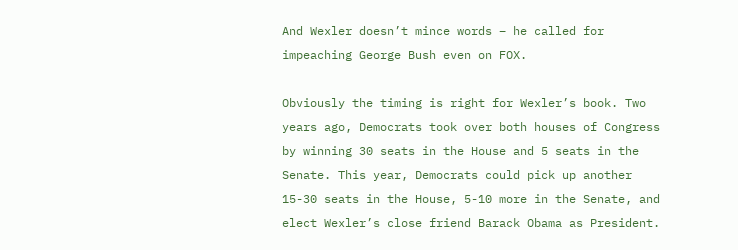And Wexler doesn’t mince words – he called for impeaching George Bush even on FOX.

Obviously the timing is right for Wexler’s book. Two years ago, Democrats took over both houses of Congress by winning 30 seats in the House and 5 seats in the Senate. This year, Democrats could pick up another 15-30 seats in the House, 5-10 more in the Senate, and elect Wexler’s close friend Barack Obama as President.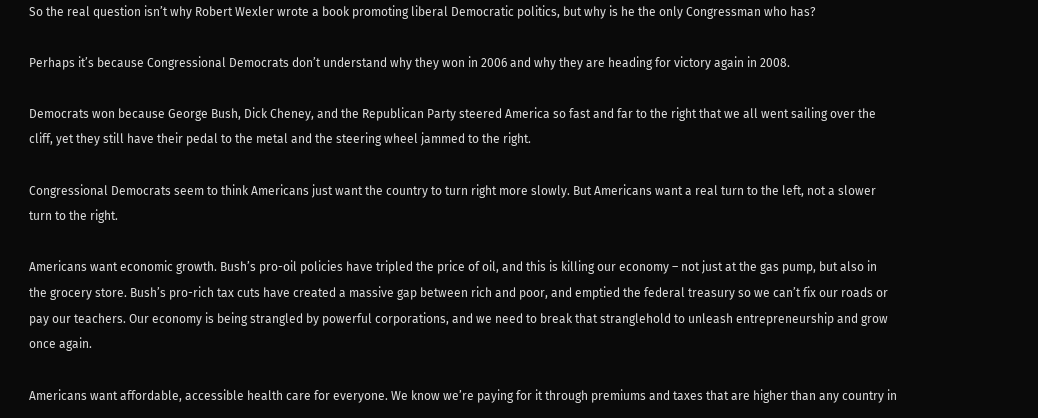So the real question isn’t why Robert Wexler wrote a book promoting liberal Democratic politics, but why is he the only Congressman who has?

Perhaps it’s because Congressional Democrats don’t understand why they won in 2006 and why they are heading for victory again in 2008.

Democrats won because George Bush, Dick Cheney, and the Republican Party steered America so fast and far to the right that we all went sailing over the cliff, yet they still have their pedal to the metal and the steering wheel jammed to the right.

Congressional Democrats seem to think Americans just want the country to turn right more slowly. But Americans want a real turn to the left, not a slower turn to the right.

Americans want economic growth. Bush’s pro-oil policies have tripled the price of oil, and this is killing our economy – not just at the gas pump, but also in the grocery store. Bush’s pro-rich tax cuts have created a massive gap between rich and poor, and emptied the federal treasury so we can’t fix our roads or pay our teachers. Our economy is being strangled by powerful corporations, and we need to break that stranglehold to unleash entrepreneurship and grow once again.

Americans want affordable, accessible health care for everyone. We know we’re paying for it through premiums and taxes that are higher than any country in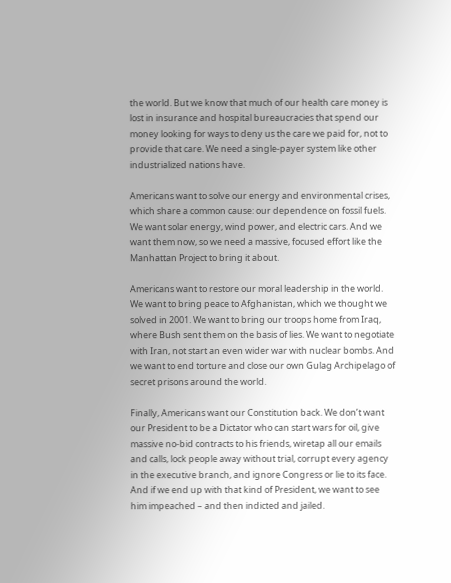the world. But we know that much of our health care money is lost in insurance and hospital bureaucracies that spend our money looking for ways to deny us the care we paid for, not to provide that care. We need a single-payer system like other industrialized nations have.

Americans want to solve our energy and environmental crises, which share a common cause: our dependence on fossil fuels. We want solar energy, wind power, and electric cars. And we want them now, so we need a massive, focused effort like the Manhattan Project to bring it about.

Americans want to restore our moral leadership in the world. We want to bring peace to Afghanistan, which we thought we solved in 2001. We want to bring our troops home from Iraq, where Bush sent them on the basis of lies. We want to negotiate with Iran, not start an even wider war with nuclear bombs. And we want to end torture and close our own Gulag Archipelago of secret prisons around the world.

Finally, Americans want our Constitution back. We don’t want our President to be a Dictator who can start wars for oil, give massive no-bid contracts to his friends, wiretap all our emails and calls, lock people away without trial, corrupt every agency in the executive branch, and ignore Congress or lie to its face. And if we end up with that kind of President, we want to see him impeached – and then indicted and jailed.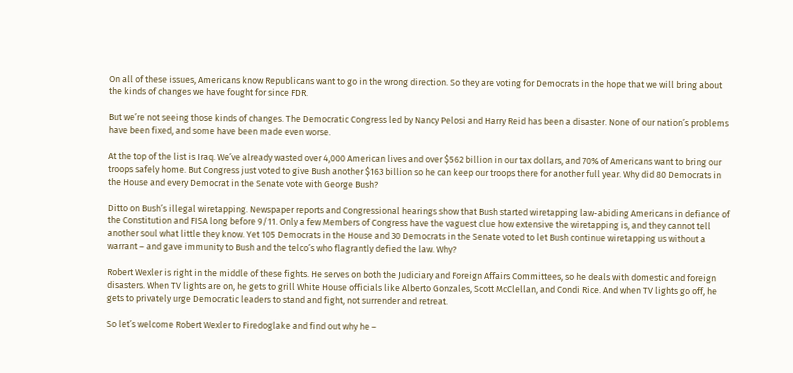On all of these issues, Americans know Republicans want to go in the wrong direction. So they are voting for Democrats in the hope that we will bring about the kinds of changes we have fought for since FDR.

But we’re not seeing those kinds of changes. The Democratic Congress led by Nancy Pelosi and Harry Reid has been a disaster. None of our nation’s problems have been fixed, and some have been made even worse.

At the top of the list is Iraq. We’ve already wasted over 4,000 American lives and over $562 billion in our tax dollars, and 70% of Americans want to bring our troops safely home. But Congress just voted to give Bush another $163 billion so he can keep our troops there for another full year. Why did 80 Democrats in the House and every Democrat in the Senate vote with George Bush?

Ditto on Bush’s illegal wiretapping. Newspaper reports and Congressional hearings show that Bush started wiretapping law-abiding Americans in defiance of the Constitution and FISA long before 9/11. Only a few Members of Congress have the vaguest clue how extensive the wiretapping is, and they cannot tell another soul what little they know. Yet 105 Democrats in the House and 30 Democrats in the Senate voted to let Bush continue wiretapping us without a warrant – and gave immunity to Bush and the telco’s who flagrantly defied the law. Why?

Robert Wexler is right in the middle of these fights. He serves on both the Judiciary and Foreign Affairs Committees, so he deals with domestic and foreign disasters. When TV lights are on, he gets to grill White House officials like Alberto Gonzales, Scott McClellan, and Condi Rice. And when TV lights go off, he gets to privately urge Democratic leaders to stand and fight, not surrender and retreat.

So let’s welcome Robert Wexler to Firedoglake and find out why he –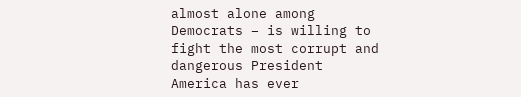almost alone among Democrats – is willing to fight the most corrupt and dangerous President America has ever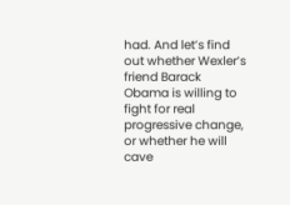had. And let’s find out whether Wexler’s friend Barack Obama is willing to fight for real progressive change, or whether he will cave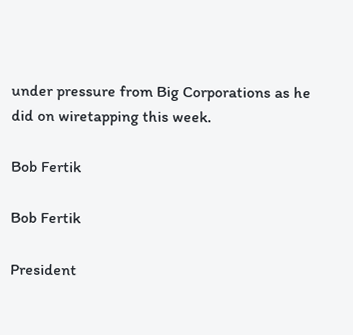under pressure from Big Corporations as he did on wiretapping this week.

Bob Fertik

Bob Fertik

President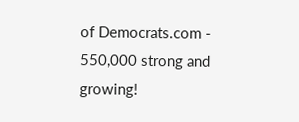of Democrats.com - 550,000 strong and growing!